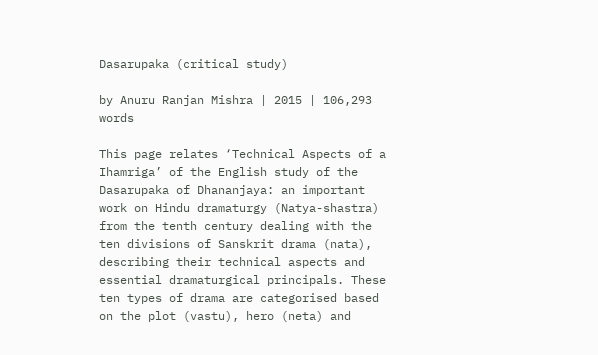Dasarupaka (critical study)

by Anuru Ranjan Mishra | 2015 | 106,293 words

This page relates ‘Technical Aspects of a Ihamriga’ of the English study of the Dasarupaka of Dhananjaya: an important work on Hindu dramaturgy (Natya-shastra) from the tenth century dealing with the ten divisions of Sanskrit drama (nata), describing their technical aspects and essential dramaturgical principals. These ten types of drama are categorised based on the plot (vastu), hero (neta) and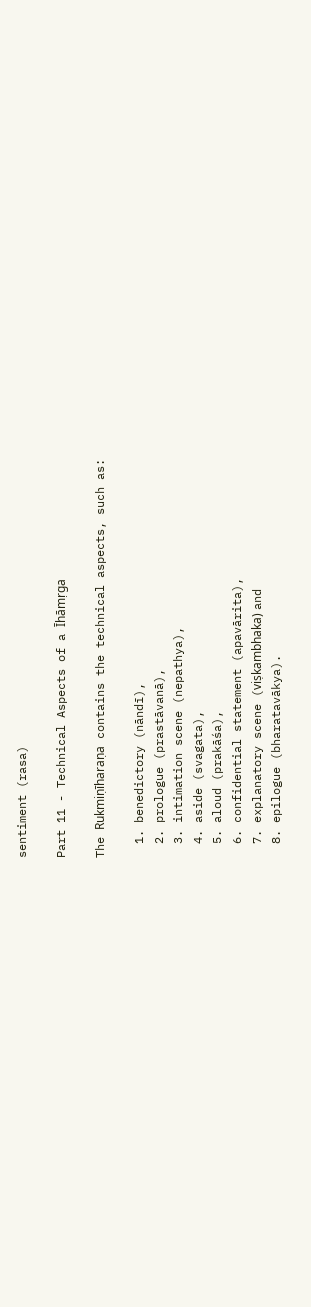sentiment (rasa)

Part 11 - Technical Aspects of a Īhāmṛga

The Rukmiṇīharaṇa contains the technical aspects, such as:

  1. benedictory (nāndī),
  2. prologue (prastāvanā),
  3. intimation scene (nepathya),
  4. aside (svagata),
  5. aloud (prakāśa),
  6. confidential statement (apavārita),
  7. explanatory scene (viṣkambhaka) and
  8. epilogue (bharatavākya).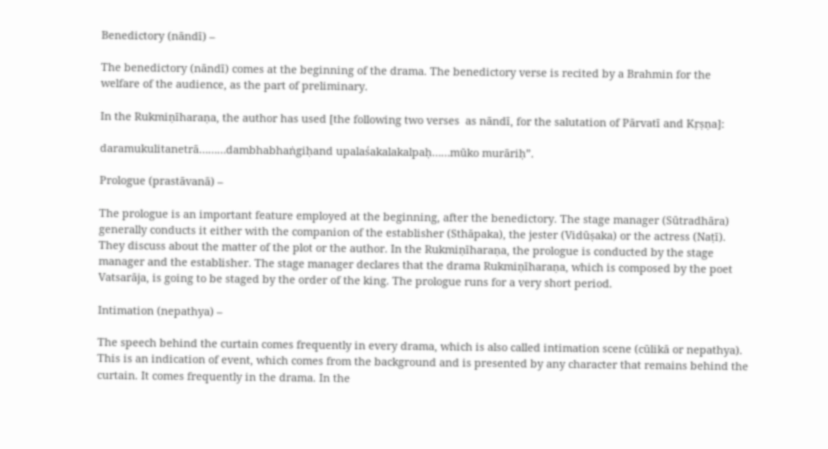Benedictory (nāndī) –

The benedictory (nāndī) comes at the beginning of the drama. The benedictory verse is recited by a Brahmin for the welfare of the audience, as the part of preliminary.

In the Rukmiṇīharaṇa, the author has used [the following two verses  as nāndī, for the salutation of Pārvatī and Kṛṣṇa]:

daramukulitanetrā………dambhabhaṅgiḥand upalaśakalakalpaḥ……mūko murāriḥ”.

Prologue (prastāvanā) –

The prologue is an important feature employed at the beginning, after the benedictory. The stage manager (Sūtradhāra) generally conducts it either with the companion of the establisher (Sthāpaka), the jester (Vidūṣaka) or the actress (Naṭī). They discuss about the matter of the plot or the author. In the Rukmiṇīharaṇa, the prologue is conducted by the stage manager and the establisher. The stage manager declares that the drama Rukmiṇīharaṇa, which is composed by the poet Vatsarāja, is going to be staged by the order of the king. The prologue runs for a very short period.

Intimation (nepathya) –

The speech behind the curtain comes frequently in every drama, which is also called intimation scene (cūlikā or nepathya). This is an indication of event, which comes from the background and is presented by any character that remains behind the curtain. It comes frequently in the drama. In the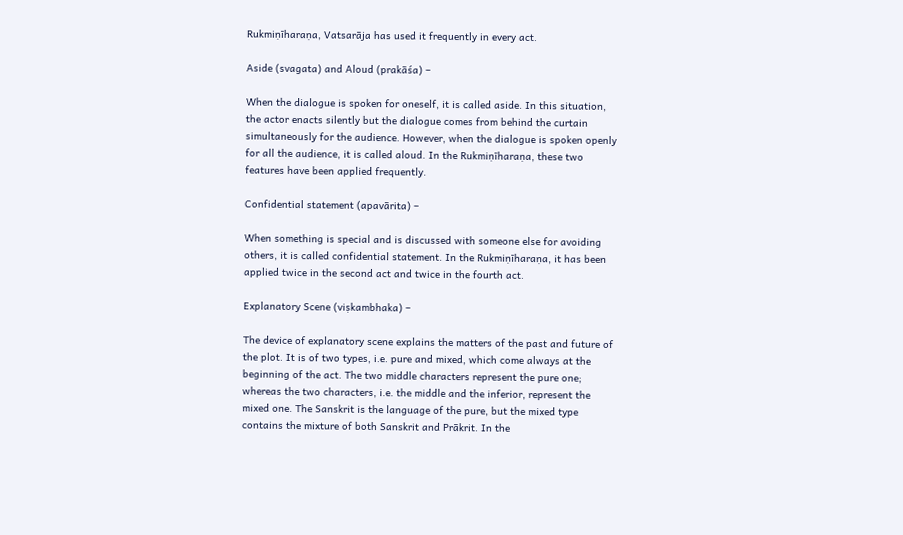Rukmiṇīharaṇa, Vatsarāja has used it frequently in every act.

Aside (svagata) and Aloud (prakāśa) –

When the dialogue is spoken for oneself, it is called aside. In this situation, the actor enacts silently but the dialogue comes from behind the curtain simultaneously for the audience. However, when the dialogue is spoken openly for all the audience, it is called aloud. In the Rukmiṇīharaṇa, these two features have been applied frequently.

Confidential statement (apavārita) –

When something is special and is discussed with someone else for avoiding others, it is called confidential statement. In the Rukmiṇīharaṇa, it has been applied twice in the second act and twice in the fourth act.

Explanatory Scene (viṣkambhaka) –

The device of explanatory scene explains the matters of the past and future of the plot. It is of two types, i.e. pure and mixed, which come always at the beginning of the act. The two middle characters represent the pure one; whereas the two characters, i.e. the middle and the inferior, represent the mixed one. The Sanskrit is the language of the pure, but the mixed type contains the mixture of both Sanskrit and Prākrit. In the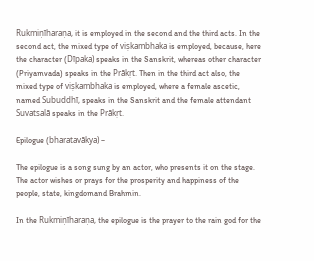Rukmiṇīharaṇa, it is employed in the second and the third acts. In the second act, the mixed type of viṣkambhaka is employed, because, here the character (Dīpaka) speaks in the Sanskrit, whereas other character (Priyamvada) speaks in the Prākṛt. Then in the third act also, the mixed type of viṣkambhaka is employed, where a female ascetic, named Subuddhī, speaks in the Sanskrit and the female attendant Suvatsalā speaks in the Prākṛt.

Epilogue (bharatavākya) –

The epilogue is a song sung by an actor, who presents it on the stage. The actor wishes or prays for the prosperity and happiness of the people, state, kingdomand Brahmin.

In the Rukmiṇīharaṇa, the epilogue is the prayer to the rain god for the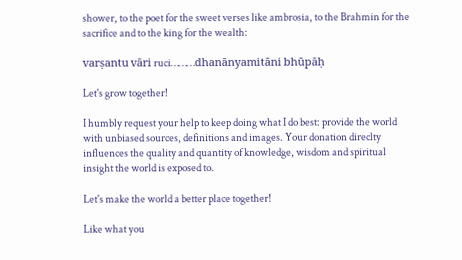shower, to the poet for the sweet verses like ambrosia, to the Brahmin for the sacrifice and to the king for the wealth:

varṣantu vāri ruci………dhanānyamitāni bhūpāḥ

Let's grow together!

I humbly request your help to keep doing what I do best: provide the world with unbiased sources, definitions and images. Your donation direclty influences the quality and quantity of knowledge, wisdom and spiritual insight the world is exposed to.

Let's make the world a better place together!

Like what you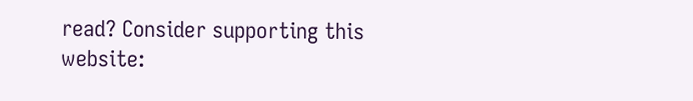read? Consider supporting this website: